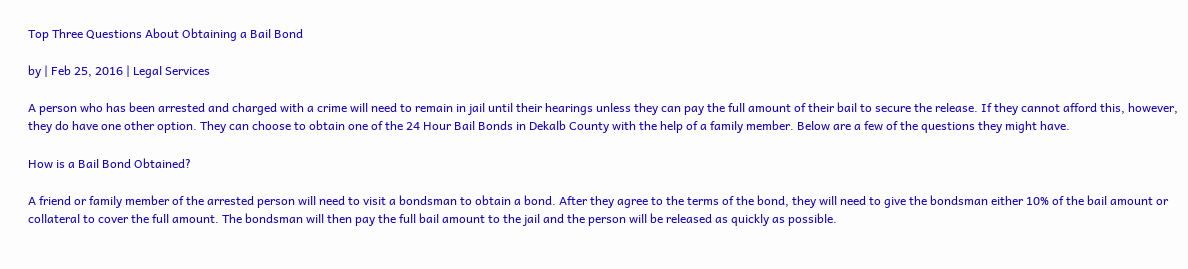Top Three Questions About Obtaining a Bail Bond

by | Feb 25, 2016 | Legal Services

A person who has been arrested and charged with a crime will need to remain in jail until their hearings unless they can pay the full amount of their bail to secure the release. If they cannot afford this, however, they do have one other option. They can choose to obtain one of the 24 Hour Bail Bonds in Dekalb County with the help of a family member. Below are a few of the questions they might have.

How is a Bail Bond Obtained?

A friend or family member of the arrested person will need to visit a bondsman to obtain a bond. After they agree to the terms of the bond, they will need to give the bondsman either 10% of the bail amount or collateral to cover the full amount. The bondsman will then pay the full bail amount to the jail and the person will be released as quickly as possible.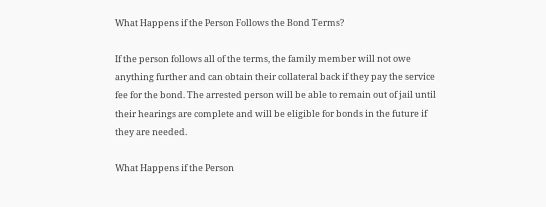What Happens if the Person Follows the Bond Terms?

If the person follows all of the terms, the family member will not owe anything further and can obtain their collateral back if they pay the service fee for the bond. The arrested person will be able to remain out of jail until their hearings are complete and will be eligible for bonds in the future if they are needed.

What Happens if the Person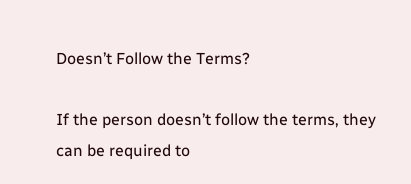Doesn’t Follow the Terms?

If the person doesn’t follow the terms, they can be required to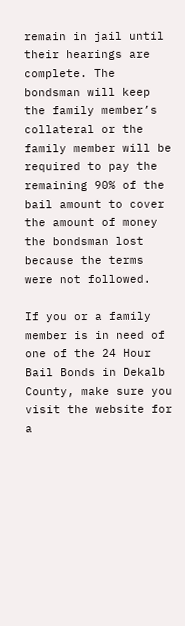remain in jail until their hearings are complete. The bondsman will keep the family member’s collateral or the family member will be required to pay the remaining 90% of the bail amount to cover the amount of money the bondsman lost because the terms were not followed.

If you or a family member is in need of one of the 24 Hour Bail Bonds in Dekalb County, make sure you visit the website for a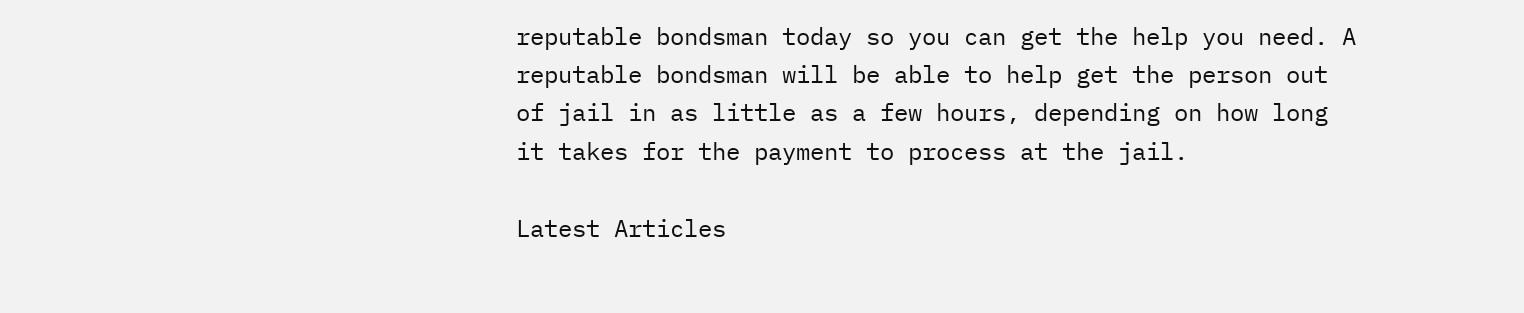reputable bondsman today so you can get the help you need. A reputable bondsman will be able to help get the person out of jail in as little as a few hours, depending on how long it takes for the payment to process at the jail.

Latest Articles